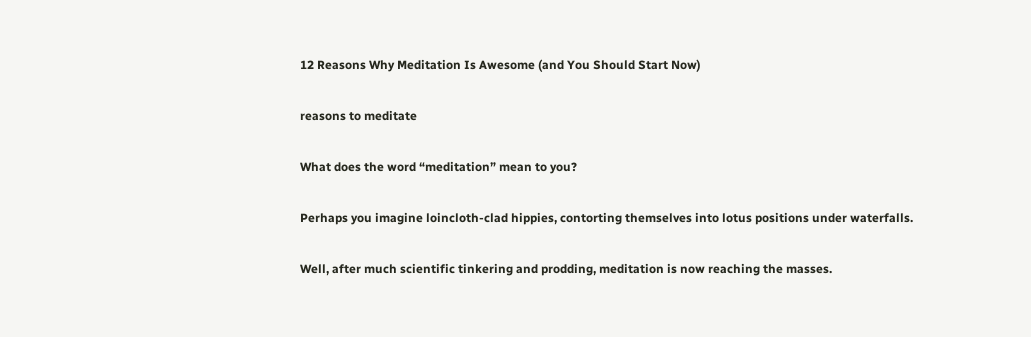12 Reasons Why Meditation Is Awesome (and You Should Start Now)

reasons to meditate

What does the word “meditation” mean to you?

Perhaps you imagine loincloth-clad hippies, contorting themselves into lotus positions under waterfalls.

Well, after much scientific tinkering and prodding, meditation is now reaching the masses.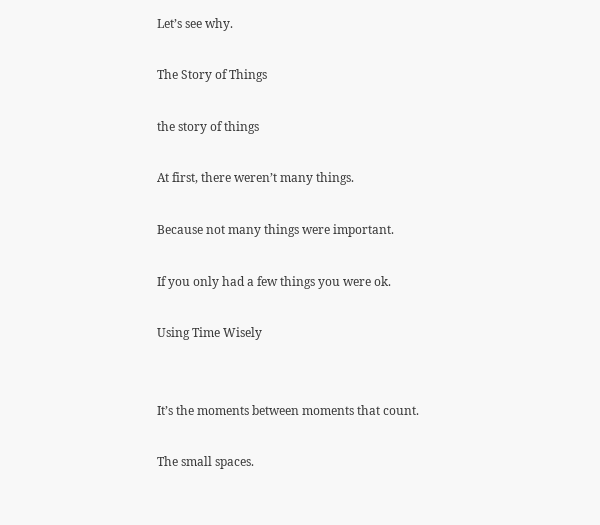Let’s see why.

The Story of Things

the story of things

At first, there weren’t many things.

Because not many things were important.

If you only had a few things you were ok.

Using Time Wisely


It’s the moments between moments that count.

The small spaces.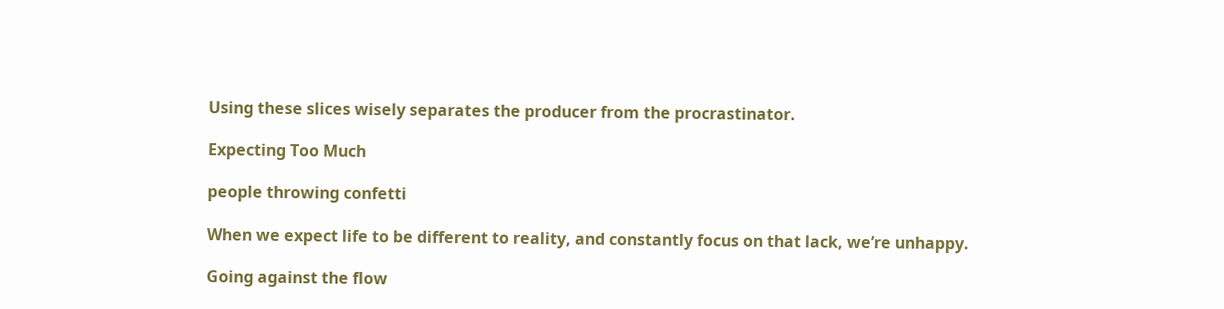Using these slices wisely separates the producer from the procrastinator.

Expecting Too Much

people throwing confetti

When we expect life to be different to reality, and constantly focus on that lack, we’re unhappy.

Going against the flow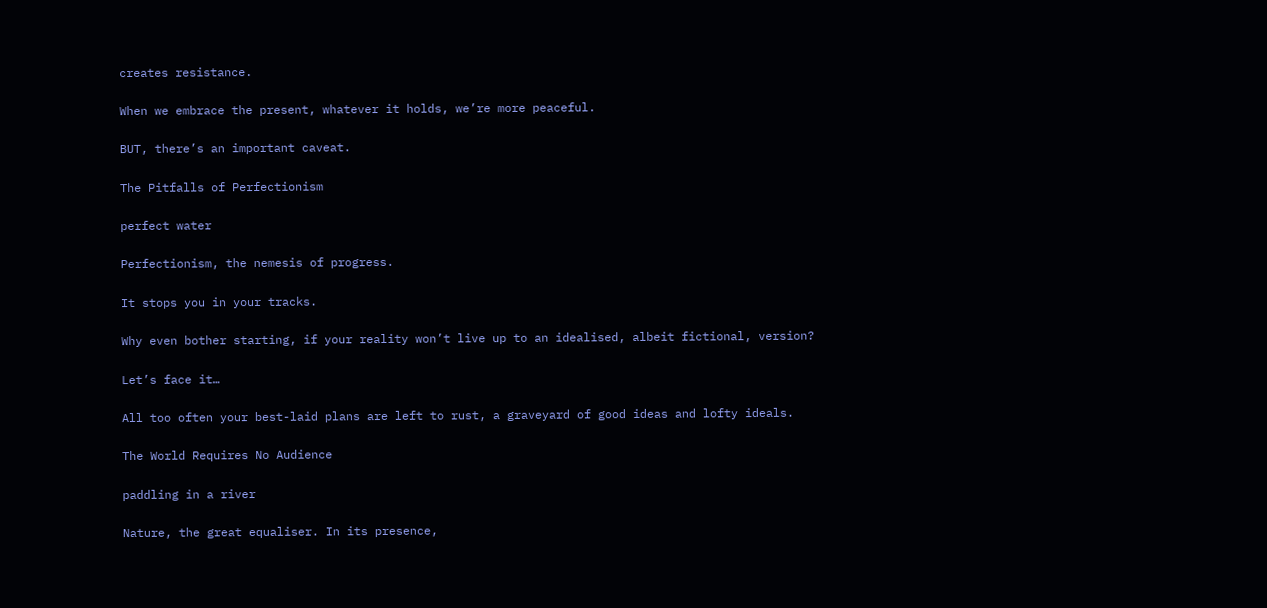creates resistance.

When we embrace the present, whatever it holds, we’re more peaceful.

BUT, there’s an important caveat.

The Pitfalls of Perfectionism

perfect water

Perfectionism, the nemesis of progress.

It stops you in your tracks.

Why even bother starting, if your reality won’t live up to an idealised, albeit fictional, version?

Let’s face it…

All too often your best-laid plans are left to rust, a graveyard of good ideas and lofty ideals.

The World Requires No Audience

paddling in a river

Nature, the great equaliser. In its presence,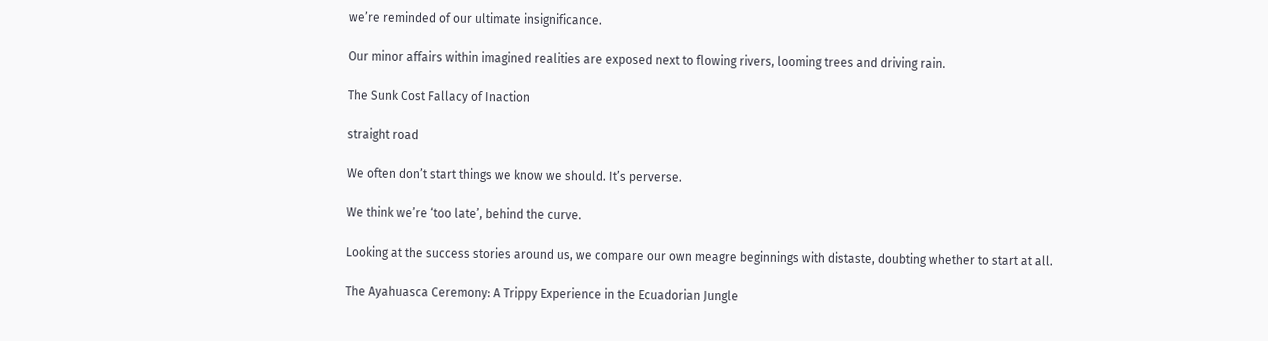we’re reminded of our ultimate insignificance.

Our minor affairs within imagined realities are exposed next to flowing rivers, looming trees and driving rain.

The Sunk Cost Fallacy of Inaction

straight road

We often don’t start things we know we should. It’s perverse.

We think we’re ‘too late’, behind the curve.

Looking at the success stories around us, we compare our own meagre beginnings with distaste, doubting whether to start at all.

The Ayahuasca Ceremony: A Trippy Experience in the Ecuadorian Jungle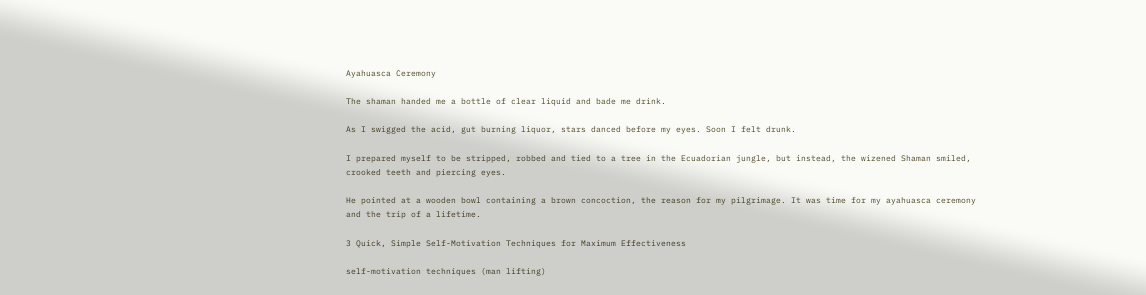Ayahuasca Ceremony

The shaman handed me a bottle of clear liquid and bade me drink.

As I swigged the acid, gut burning liquor, stars danced before my eyes. Soon I felt drunk.

I prepared myself to be stripped, robbed and tied to a tree in the Ecuadorian jungle, but instead, the wizened Shaman smiled, crooked teeth and piercing eyes.

He pointed at a wooden bowl containing a brown concoction, the reason for my pilgrimage. It was time for my ayahuasca ceremony and the trip of a lifetime.

3 Quick, Simple Self-Motivation Techniques for Maximum Effectiveness

self-motivation techniques (man lifting)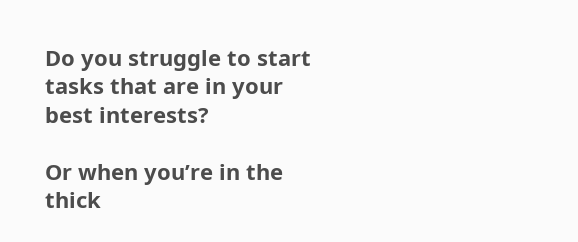Do you struggle to start tasks that are in your best interests?

Or when you’re in the thick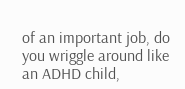of an important job, do you wriggle around like an ADHD child,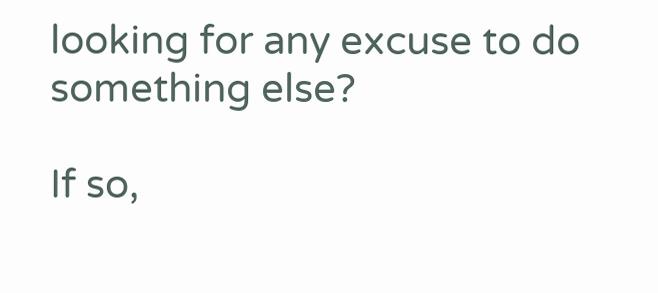looking for any excuse to do something else?

If so,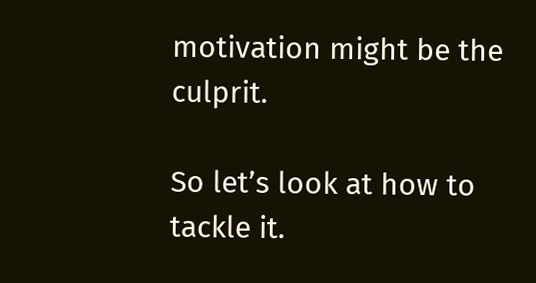motivation might be the culprit.

So let’s look at how to tackle it.